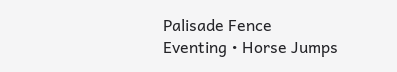Palisade Fence
Eventing • Horse Jumps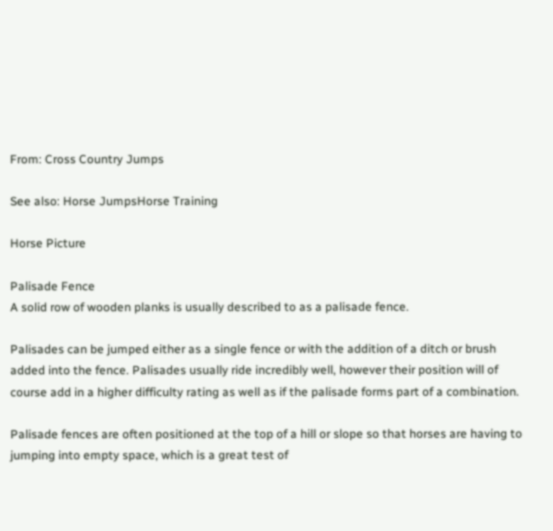From: Cross Country Jumps

See also: Horse JumpsHorse Training

Horse Picture

Palisade Fence
A solid row of wooden planks is usually described to as a palisade fence.

Palisades can be jumped either as a single fence or with the addition of a ditch or brush added into the fence. Palisades usually ride incredibly well, however their position will of course add in a higher difficulty rating as well as if the palisade forms part of a combination.

Palisade fences are often positioned at the top of a hill or slope so that horses are having to jumping into empty space, which is a great test of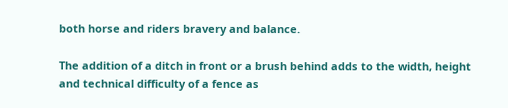both horse and riders bravery and balance.

The addition of a ditch in front or a brush behind adds to the width, height and technical difficulty of a fence as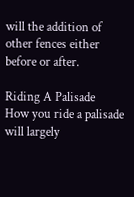will the addition of other fences either before or after.

Riding A Palisade
How you ride a palisade will largely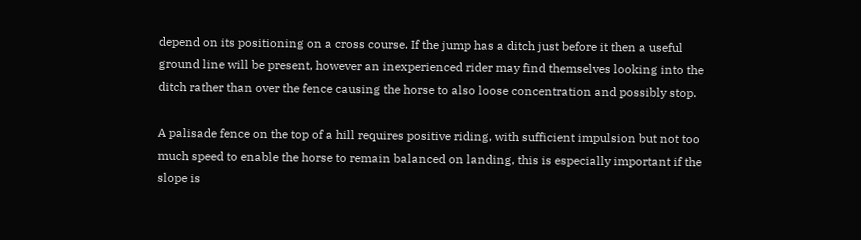depend on its positioning on a cross course. If the jump has a ditch just before it then a useful ground line will be present, however an inexperienced rider may find themselves looking into the ditch rather than over the fence causing the horse to also loose concentration and possibly stop.

A palisade fence on the top of a hill requires positive riding, with sufficient impulsion but not too much speed to enable the horse to remain balanced on landing, this is especially important if the slope is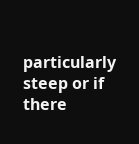particularly steep or if there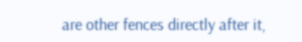are other fences directly after it,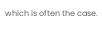which is often the case.